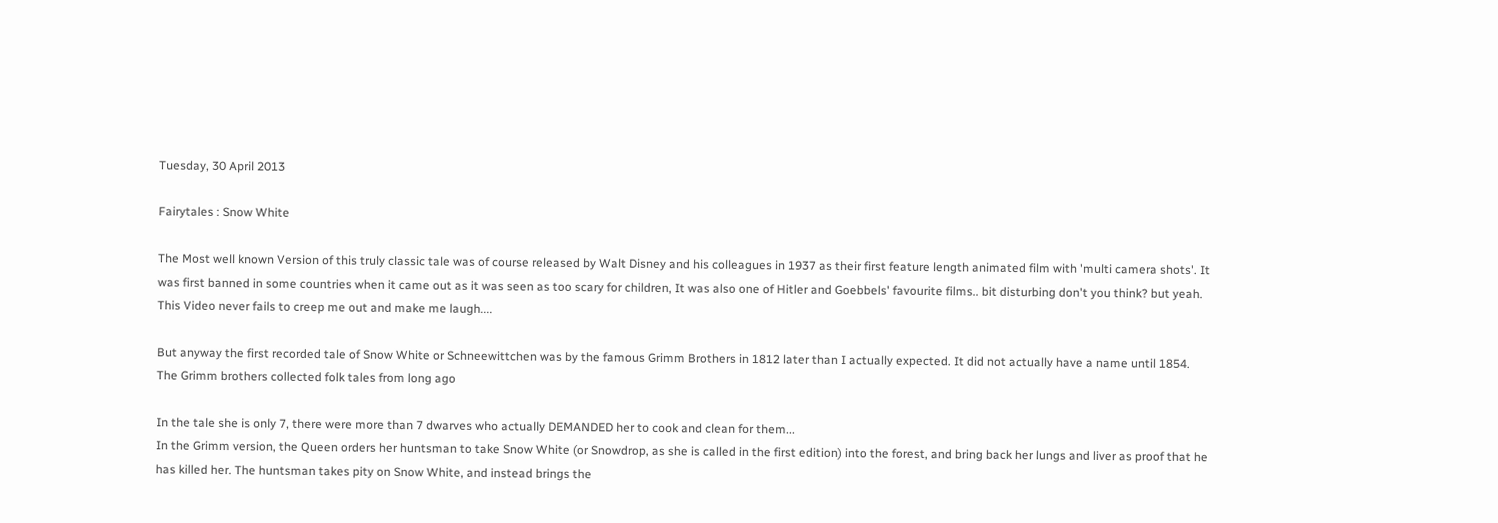Tuesday, 30 April 2013

Fairytales : Snow White

The Most well known Version of this truly classic tale was of course released by Walt Disney and his colleagues in 1937 as their first feature length animated film with 'multi camera shots'. It was first banned in some countries when it came out as it was seen as too scary for children, It was also one of Hitler and Goebbels' favourite films.. bit disturbing don't you think? but yeah.
This Video never fails to creep me out and make me laugh....

But anyway the first recorded tale of Snow White or Schneewittchen was by the famous Grimm Brothers in 1812 later than I actually expected. It did not actually have a name until 1854.
The Grimm brothers collected folk tales from long ago

In the tale she is only 7, there were more than 7 dwarves who actually DEMANDED her to cook and clean for them...
In the Grimm version, the Queen orders her huntsman to take Snow White (or Snowdrop, as she is called in the first edition) into the forest, and bring back her lungs and liver as proof that he has killed her. The huntsman takes pity on Snow White, and instead brings the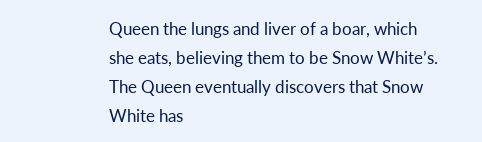Queen the lungs and liver of a boar, which she eats, believing them to be Snow White’s. The Queen eventually discovers that Snow White has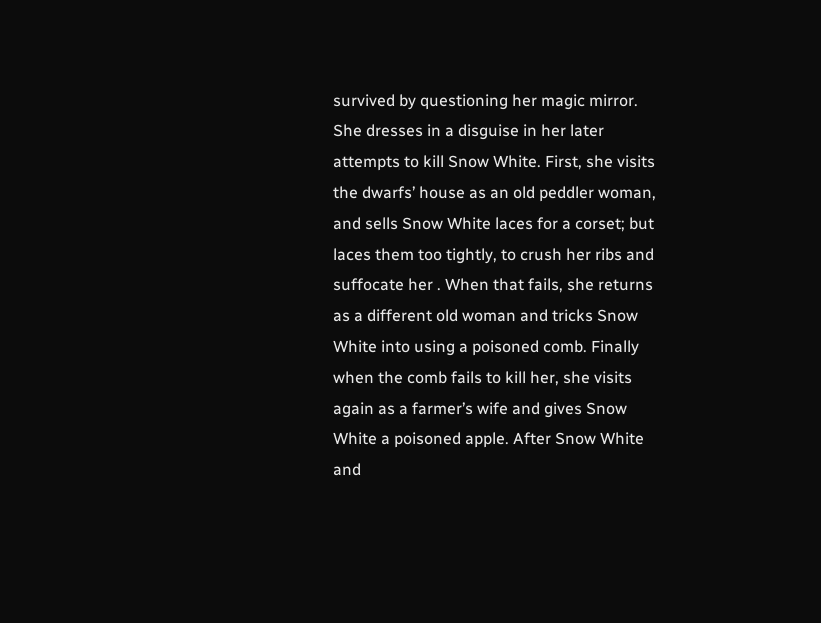survived by questioning her magic mirror. She dresses in a disguise in her later attempts to kill Snow White. First, she visits the dwarfs’ house as an old peddler woman, and sells Snow White laces for a corset; but laces them too tightly, to crush her ribs and suffocate her . When that fails, she returns as a different old woman and tricks Snow White into using a poisoned comb. Finally when the comb fails to kill her, she visits again as a farmer’s wife and gives Snow White a poisoned apple. After Snow White and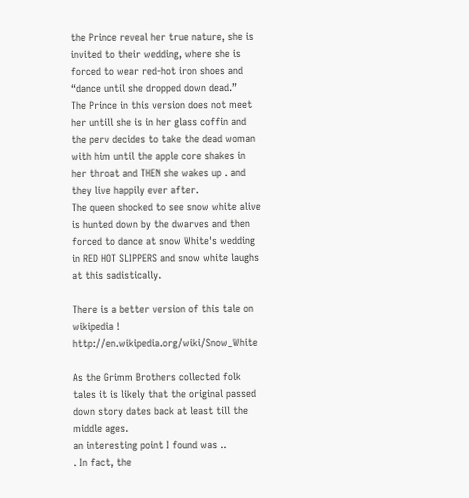the Prince reveal her true nature, she is invited to their wedding, where she is forced to wear red-hot iron shoes and “dance until she dropped down dead.”
The Prince in this version does not meet her untill she is in her glass coffin and the perv decides to take the dead woman with him until the apple core shakes in her throat and THEN she wakes up . and they live happily ever after.
The queen shocked to see snow white alive is hunted down by the dwarves and then forced to dance at snow White's wedding in RED HOT SLIPPERS and snow white laughs at this sadistically.

There is a better version of this tale on wikipedia ! http://en.wikipedia.org/wiki/Snow_White

As the Grimm Brothers collected folk tales it is likely that the original passed down story dates back at least till the middle ages.
an interesting point I found was ..
. In fact, the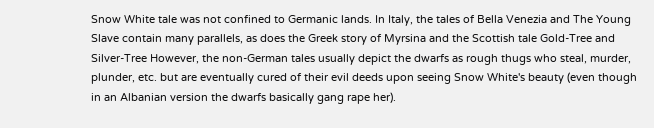Snow White tale was not confined to Germanic lands. In Italy, the tales of Bella Venezia and The Young Slave contain many parallels, as does the Greek story of Myrsina and the Scottish tale Gold-Tree and Silver-Tree However, the non-German tales usually depict the dwarfs as rough thugs who steal, murder, plunder, etc. but are eventually cured of their evil deeds upon seeing Snow White's beauty (even though in an Albanian version the dwarfs basically gang rape her).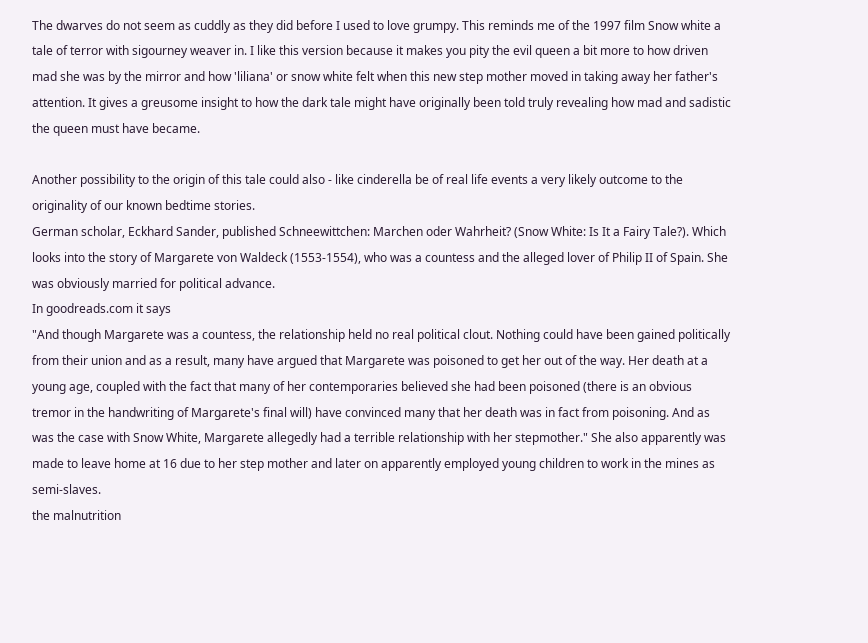The dwarves do not seem as cuddly as they did before I used to love grumpy. This reminds me of the 1997 film Snow white a tale of terror with sigourney weaver in. I like this version because it makes you pity the evil queen a bit more to how driven mad she was by the mirror and how 'liliana' or snow white felt when this new step mother moved in taking away her father's attention. It gives a greusome insight to how the dark tale might have originally been told truly revealing how mad and sadistic the queen must have became.

Another possibility to the origin of this tale could also - like cinderella be of real life events a very likely outcome to the originality of our known bedtime stories.
German scholar, Eckhard Sander, published Schneewittchen: Marchen oder Wahrheit? (Snow White: Is It a Fairy Tale?). Which looks into the story of Margarete von Waldeck (1553-1554), who was a countess and the alleged lover of Philip II of Spain. She was obviously married for political advance.
In goodreads.com it says
"And though Margarete was a countess, the relationship held no real political clout. Nothing could have been gained politically from their union and as a result, many have argued that Margarete was poisoned to get her out of the way. Her death at a young age, coupled with the fact that many of her contemporaries believed she had been poisoned (there is an obvious tremor in the handwriting of Margarete's final will) have convinced many that her death was in fact from poisoning. And as was the case with Snow White, Margarete allegedly had a terrible relationship with her stepmother." She also apparently was made to leave home at 16 due to her step mother and later on apparently employed young children to work in the mines as semi-slaves.
the malnutrition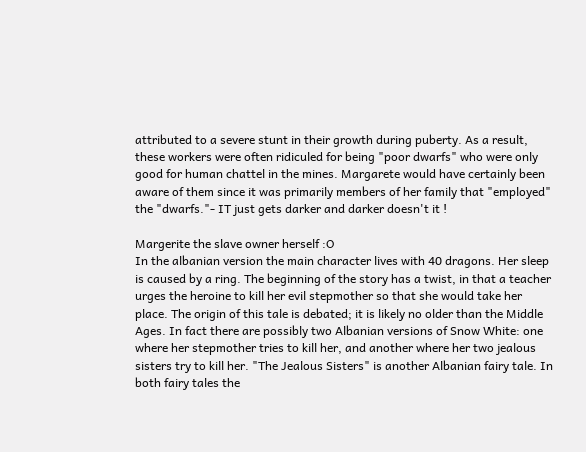attributed to a severe stunt in their growth during puberty. As a result, these workers were often ridiculed for being "poor dwarfs" who were only good for human chattel in the mines. Margarete would have certainly been aware of them since it was primarily members of her family that "employed" the "dwarfs."- IT just gets darker and darker doesn't it !

Margerite the slave owner herself :O
In the albanian version the main character lives with 40 dragons. Her sleep is caused by a ring. The beginning of the story has a twist, in that a teacher urges the heroine to kill her evil stepmother so that she would take her place. The origin of this tale is debated; it is likely no older than the Middle Ages. In fact there are possibly two Albanian versions of Snow White: one where her stepmother tries to kill her, and another where her two jealous sisters try to kill her. "The Jealous Sisters" is another Albanian fairy tale. In both fairy tales the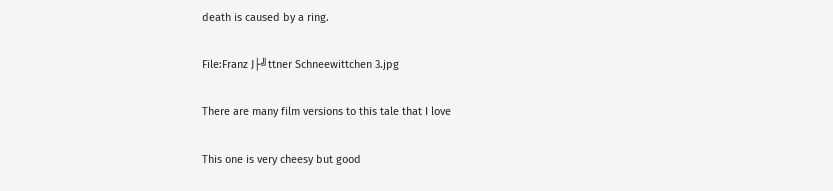death is caused by a ring.

File:Franz J├╝ttner Schneewittchen 3.jpg

There are many film versions to this tale that I love

This one is very cheesy but good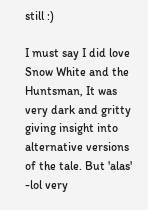still :)

I must say I did love Snow White and the Huntsman, It was very dark and gritty giving insight into alternative versions of the tale. But 'alas' -lol very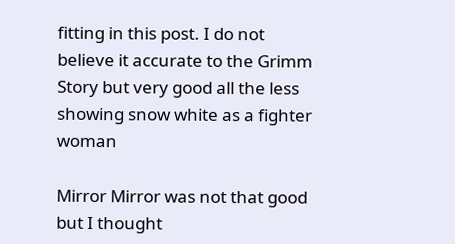fitting in this post. I do not believe it accurate to the Grimm Story but very good all the less showing snow white as a fighter woman

Mirror Mirror was not that good but I thought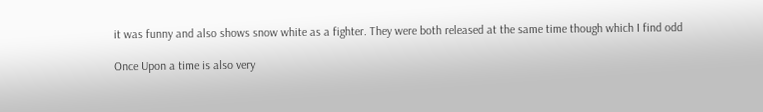it was funny and also shows snow white as a fighter. They were both released at the same time though which I find odd

Once Upon a time is also very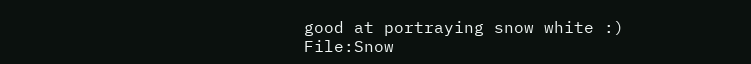good at portraying snow white :)
File:Snow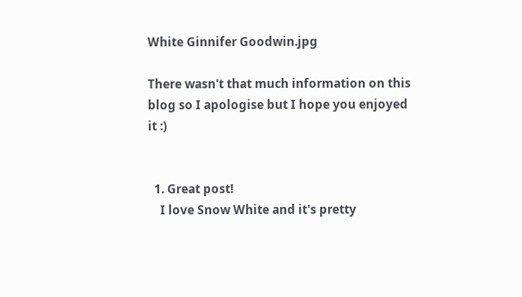White Ginnifer Goodwin.jpg

There wasn't that much information on this blog so I apologise but I hope you enjoyed it :)


  1. Great post!
    I love Snow White and it's pretty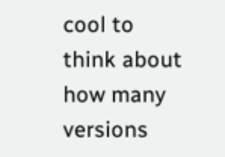cool to think about how many versions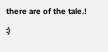there are of the tale.! :)